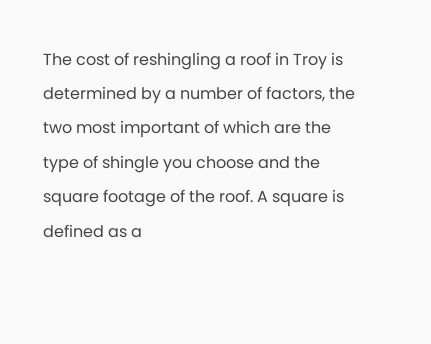The cost of reshingling a roof in Troy is determined by a number of factors, the two most important of which are the type of shingle you choose and the square footage of the roof. A square is defined as a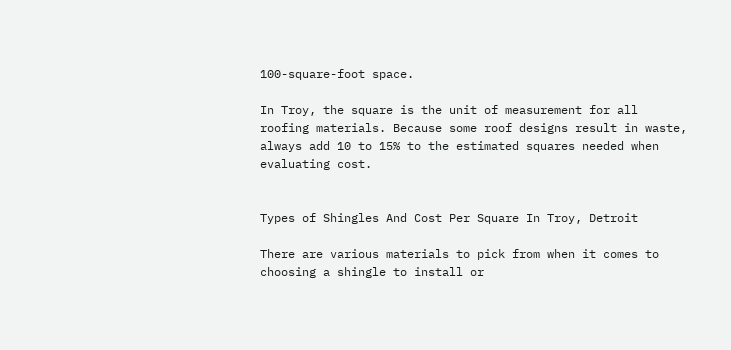100-square-foot space.

In Troy, the square is the unit of measurement for all roofing materials. Because some roof designs result in waste, always add 10 to 15% to the estimated squares needed when evaluating cost.


Types of Shingles And Cost Per Square In Troy, Detroit

There are various materials to pick from when it comes to choosing a shingle to install or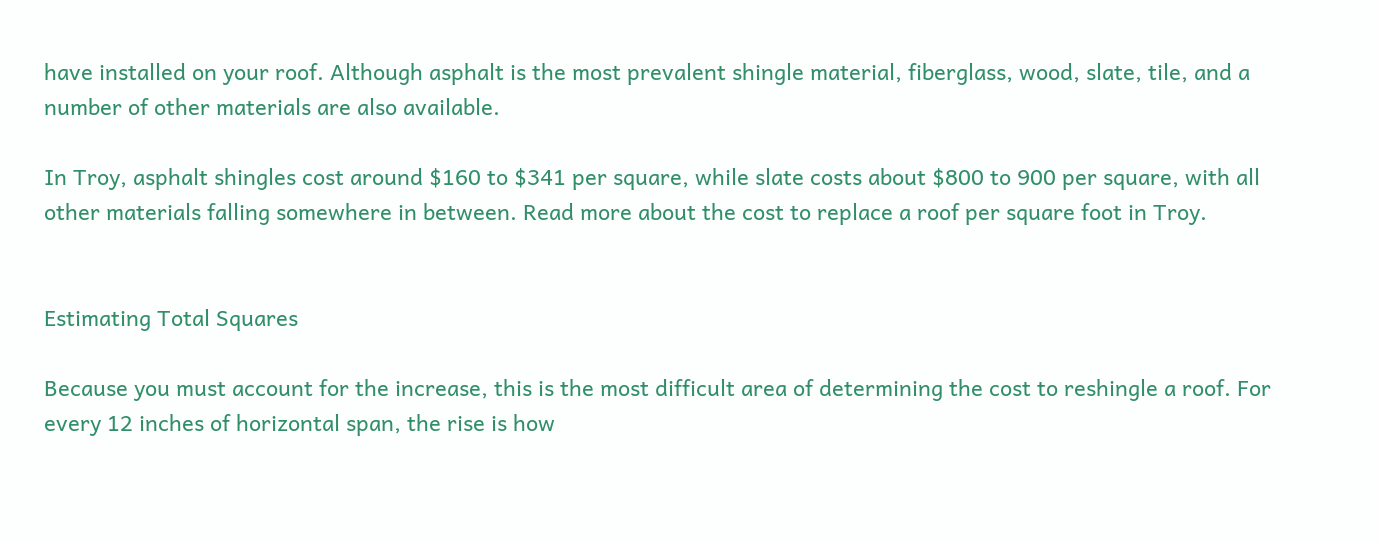have installed on your roof. Although asphalt is the most prevalent shingle material, fiberglass, wood, slate, tile, and a number of other materials are also available.

In Troy, asphalt shingles cost around $160 to $341 per square, while slate costs about $800 to 900 per square, with all other materials falling somewhere in between. Read more about the cost to replace a roof per square foot in Troy.


Estimating Total Squares

Because you must account for the increase, this is the most difficult area of determining the cost to reshingle a roof. For every 12 inches of horizontal span, the rise is how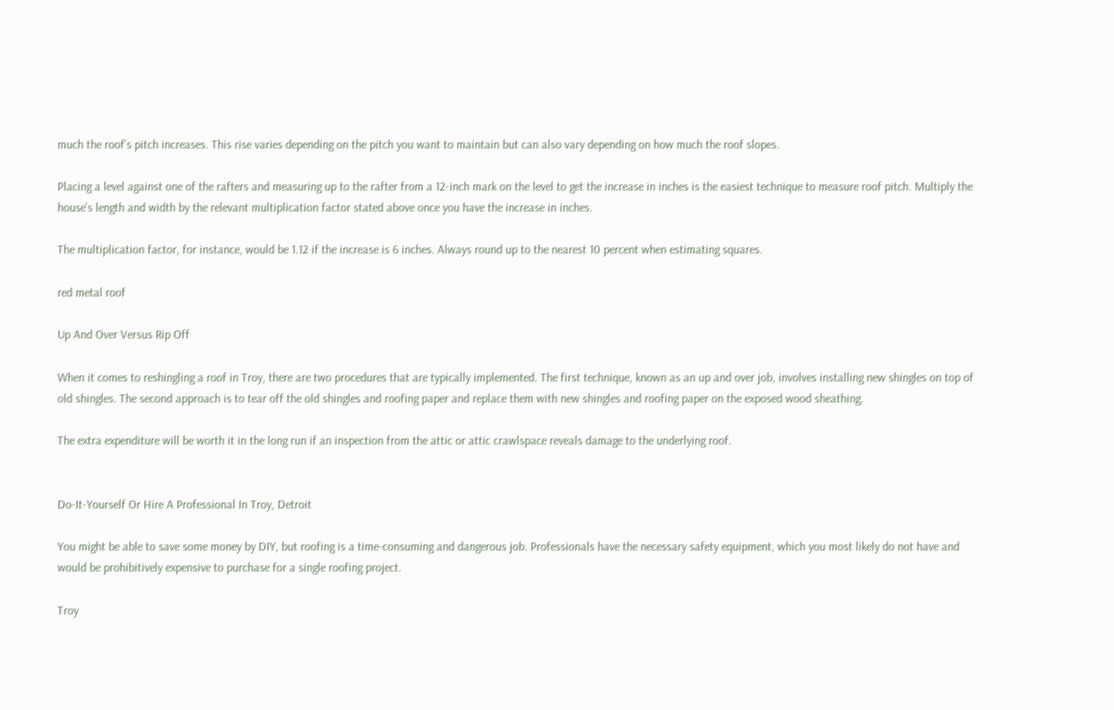much the roof’s pitch increases. This rise varies depending on the pitch you want to maintain but can also vary depending on how much the roof slopes.

Placing a level against one of the rafters and measuring up to the rafter from a 12-inch mark on the level to get the increase in inches is the easiest technique to measure roof pitch. Multiply the house’s length and width by the relevant multiplication factor stated above once you have the increase in inches.

The multiplication factor, for instance, would be 1.12 if the increase is 6 inches. Always round up to the nearest 10 percent when estimating squares.

red metal roof

Up And Over Versus Rip Off

When it comes to reshingling a roof in Troy, there are two procedures that are typically implemented. The first technique, known as an up and over job, involves installing new shingles on top of old shingles. The second approach is to tear off the old shingles and roofing paper and replace them with new shingles and roofing paper on the exposed wood sheathing.

The extra expenditure will be worth it in the long run if an inspection from the attic or attic crawlspace reveals damage to the underlying roof.


Do-It-Yourself Or Hire A Professional In Troy, Detroit

You might be able to save some money by DIY, but roofing is a time-consuming and dangerous job. Professionals have the necessary safety equipment, which you most likely do not have and would be prohibitively expensive to purchase for a single roofing project.

Troy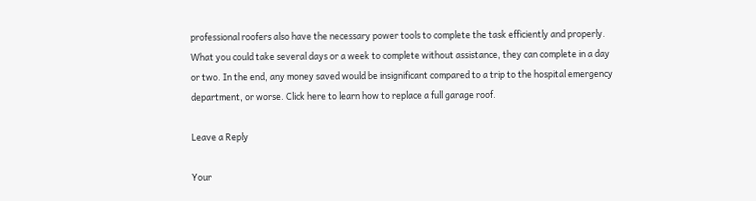professional roofers also have the necessary power tools to complete the task efficiently and properly. What you could take several days or a week to complete without assistance, they can complete in a day or two. In the end, any money saved would be insignificant compared to a trip to the hospital emergency department, or worse. Click here to learn how to replace a full garage roof.

Leave a Reply

Your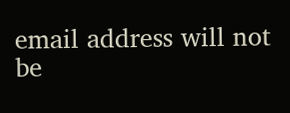email address will not be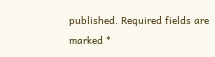published. Required fields are marked *